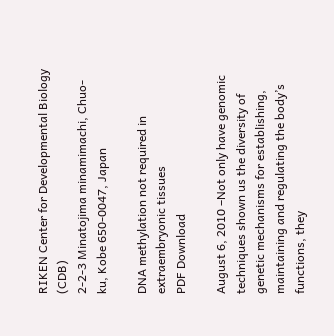RIKEN Center for Developmental Biology (CDB)
2-2-3 Minatojima minamimachi, Chuo-ku, Kobe 650-0047, Japan

DNA methylation not required in extraembryonic tissues
PDF Download

August 6, 2010 –Not only have genomic techniques shown us the diversity of genetic mechanisms for establishing, maintaining and regulating the body’s functions, they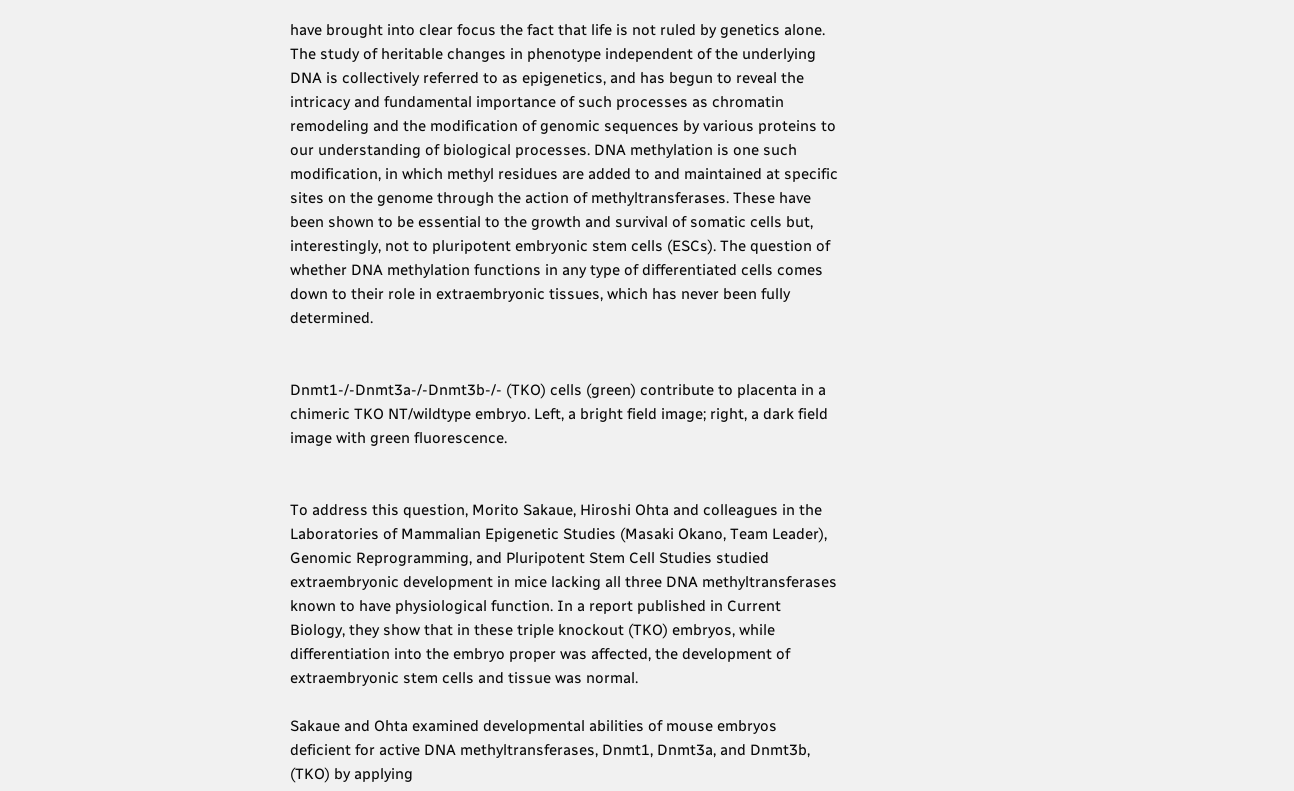have brought into clear focus the fact that life is not ruled by genetics alone. The study of heritable changes in phenotype independent of the underlying DNA is collectively referred to as epigenetics, and has begun to reveal the intricacy and fundamental importance of such processes as chromatin remodeling and the modification of genomic sequences by various proteins to our understanding of biological processes. DNA methylation is one such modification, in which methyl residues are added to and maintained at specific sites on the genome through the action of methyltransferases. These have been shown to be essential to the growth and survival of somatic cells but, interestingly, not to pluripotent embryonic stem cells (ESCs). The question of whether DNA methylation functions in any type of differentiated cells comes down to their role in extraembryonic tissues, which has never been fully determined.


Dnmt1-/-Dnmt3a-/-Dnmt3b-/- (TKO) cells (green) contribute to placenta in a chimeric TKO NT/wildtype embryo. Left, a bright field image; right, a dark field image with green fluorescence.


To address this question, Morito Sakaue, Hiroshi Ohta and colleagues in the Laboratories of Mammalian Epigenetic Studies (Masaki Okano, Team Leader), Genomic Reprogramming, and Pluripotent Stem Cell Studies studied extraembryonic development in mice lacking all three DNA methyltransferases known to have physiological function. In a report published in Current Biology, they show that in these triple knockout (TKO) embryos, while differentiation into the embryo proper was affected, the development of extraembryonic stem cells and tissue was normal.

Sakaue and Ohta examined developmental abilities of mouse embryos deficient for active DNA methyltransferases, Dnmt1, Dnmt3a, and Dnmt3b, (TKO) by applying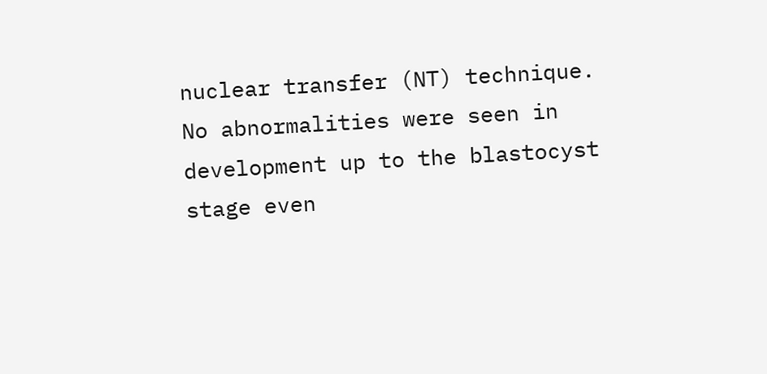nuclear transfer (NT) technique. No abnormalities were seen in development up to the blastocyst stage even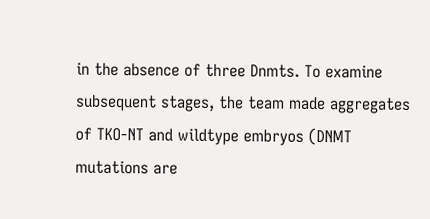in the absence of three Dnmts. To examine subsequent stages, the team made aggregates of TKO-NT and wildtype embryos (DNMT mutations are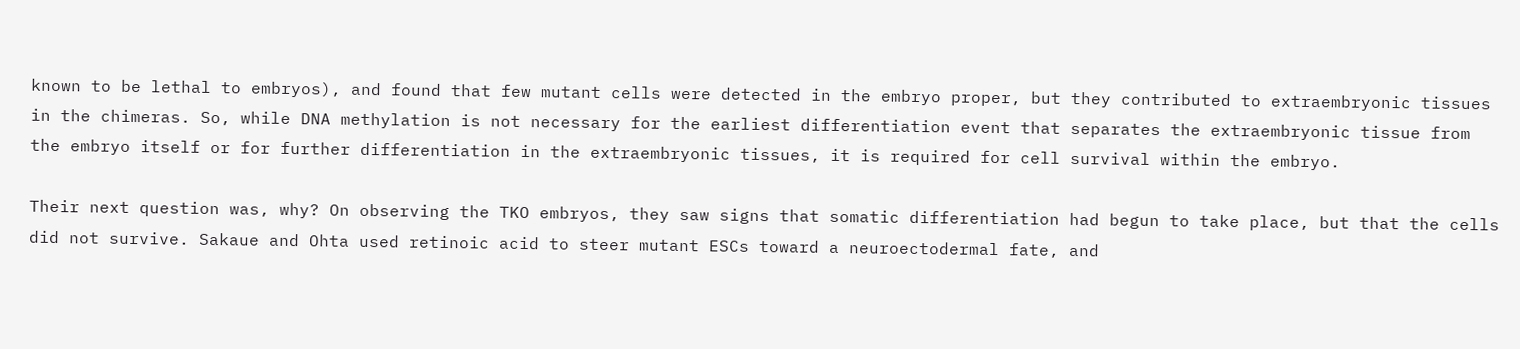known to be lethal to embryos), and found that few mutant cells were detected in the embryo proper, but they contributed to extraembryonic tissues in the chimeras. So, while DNA methylation is not necessary for the earliest differentiation event that separates the extraembryonic tissue from the embryo itself or for further differentiation in the extraembryonic tissues, it is required for cell survival within the embryo.

Their next question was, why? On observing the TKO embryos, they saw signs that somatic differentiation had begun to take place, but that the cells did not survive. Sakaue and Ohta used retinoic acid to steer mutant ESCs toward a neuroectodermal fate, and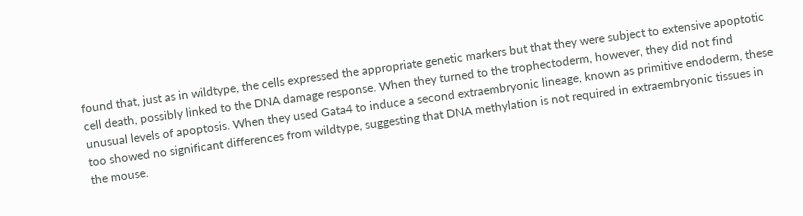found that, just as in wildtype, the cells expressed the appropriate genetic markers but that they were subject to extensive apoptotic cell death, possibly linked to the DNA damage response. When they turned to the trophectoderm, however, they did not find unusual levels of apoptosis. When they used Gata4 to induce a second extraembryonic lineage, known as primitive endoderm, these too showed no significant differences from wildtype, suggesting that DNA methylation is not required in extraembryonic tissues in the mouse.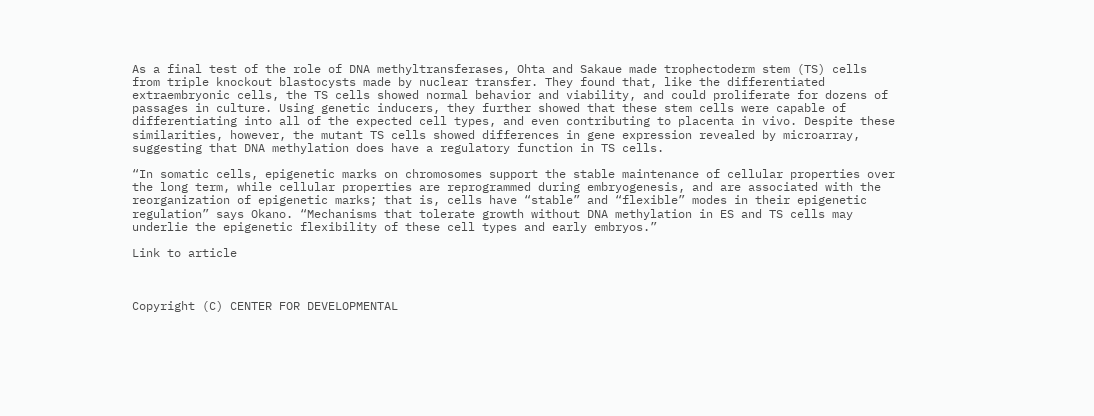As a final test of the role of DNA methyltransferases, Ohta and Sakaue made trophectoderm stem (TS) cells from triple knockout blastocysts made by nuclear transfer. They found that, like the differentiated extraembryonic cells, the TS cells showed normal behavior and viability, and could proliferate for dozens of passages in culture. Using genetic inducers, they further showed that these stem cells were capable of differentiating into all of the expected cell types, and even contributing to placenta in vivo. Despite these similarities, however, the mutant TS cells showed differences in gene expression revealed by microarray, suggesting that DNA methylation does have a regulatory function in TS cells.

“In somatic cells, epigenetic marks on chromosomes support the stable maintenance of cellular properties over the long term, while cellular properties are reprogrammed during embryogenesis, and are associated with the reorganization of epigenetic marks; that is, cells have “stable” and “flexible” modes in their epigenetic regulation” says Okano. “Mechanisms that tolerate growth without DNA methylation in ES and TS cells may underlie the epigenetic flexibility of these cell types and early embryos.”

Link to article



Copyright (C) CENTER FOR DEVELOPMENTAL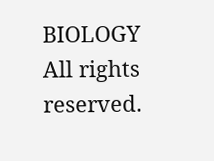BIOLOGY All rights reserved.